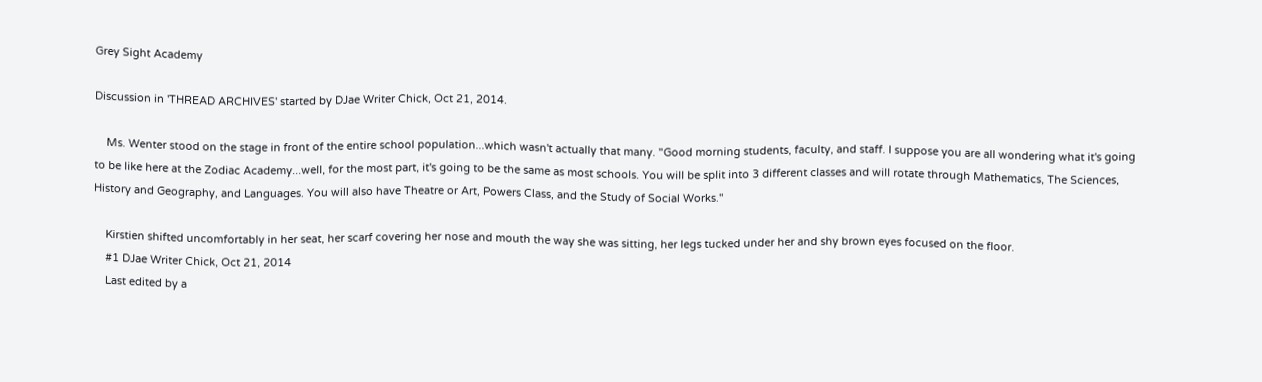Grey Sight Academy

Discussion in 'THREAD ARCHIVES' started by DJae Writer Chick, Oct 21, 2014.

    Ms. Wenter stood on the stage in front of the entire school population...which wasn't actually that many. "Good morning students, faculty, and staff. I suppose you are all wondering what it's going to be like here at the Zodiac Academy...well, for the most part, it's going to be the same as most schools. You will be split into 3 different classes and will rotate through Mathematics, The Sciences, History and Geography, and Languages. You will also have Theatre or Art, Powers Class, and the Study of Social Works."

    Kirstien shifted uncomfortably in her seat, her scarf covering her nose and mouth the way she was sitting, her legs tucked under her and shy brown eyes focused on the floor.
    #1 DJae Writer Chick, Oct 21, 2014
    Last edited by a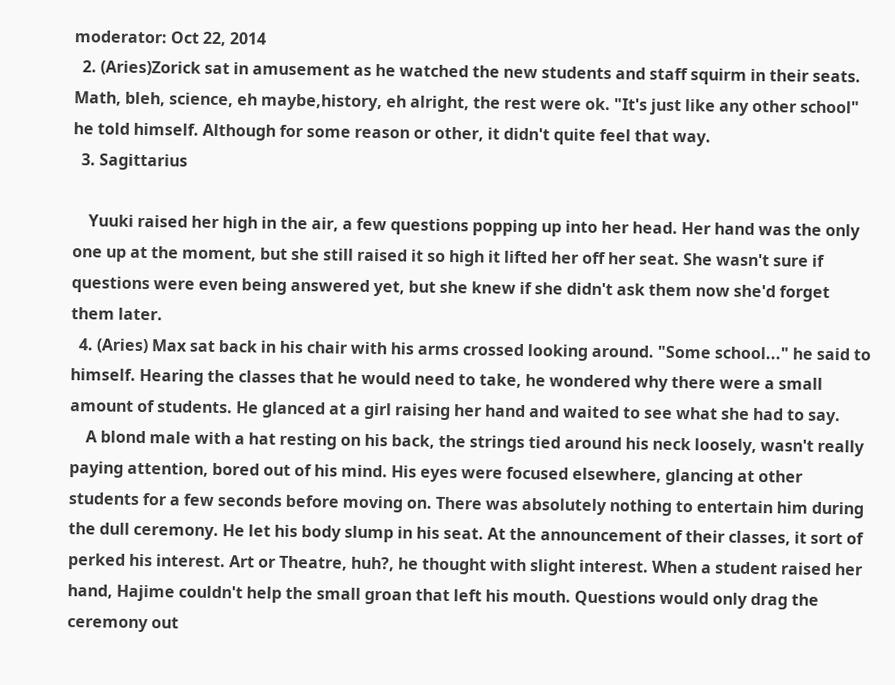moderator: Oct 22, 2014
  2. (Aries)Zorick sat in amusement as he watched the new students and staff squirm in their seats. Math, bleh, science, eh maybe,history, eh alright, the rest were ok. "It's just like any other school" he told himself. Although for some reason or other, it didn't quite feel that way.
  3. Sagittarius

    Yuuki raised her high in the air, a few questions popping up into her head. Her hand was the only one up at the moment, but she still raised it so high it lifted her off her seat. She wasn't sure if questions were even being answered yet, but she knew if she didn't ask them now she'd forget them later.
  4. (Aries) Max sat back in his chair with his arms crossed looking around. "Some school..." he said to himself. Hearing the classes that he would need to take, he wondered why there were a small amount of students. He glanced at a girl raising her hand and waited to see what she had to say.
    A blond male with a hat resting on his back, the strings tied around his neck loosely, wasn't really paying attention, bored out of his mind. His eyes were focused elsewhere, glancing at other students for a few seconds before moving on. There was absolutely nothing to entertain him during the dull ceremony. He let his body slump in his seat. At the announcement of their classes, it sort of perked his interest. Art or Theatre, huh?, he thought with slight interest. When a student raised her hand, Hajime couldn't help the small groan that left his mouth. Questions would only drag the ceremony out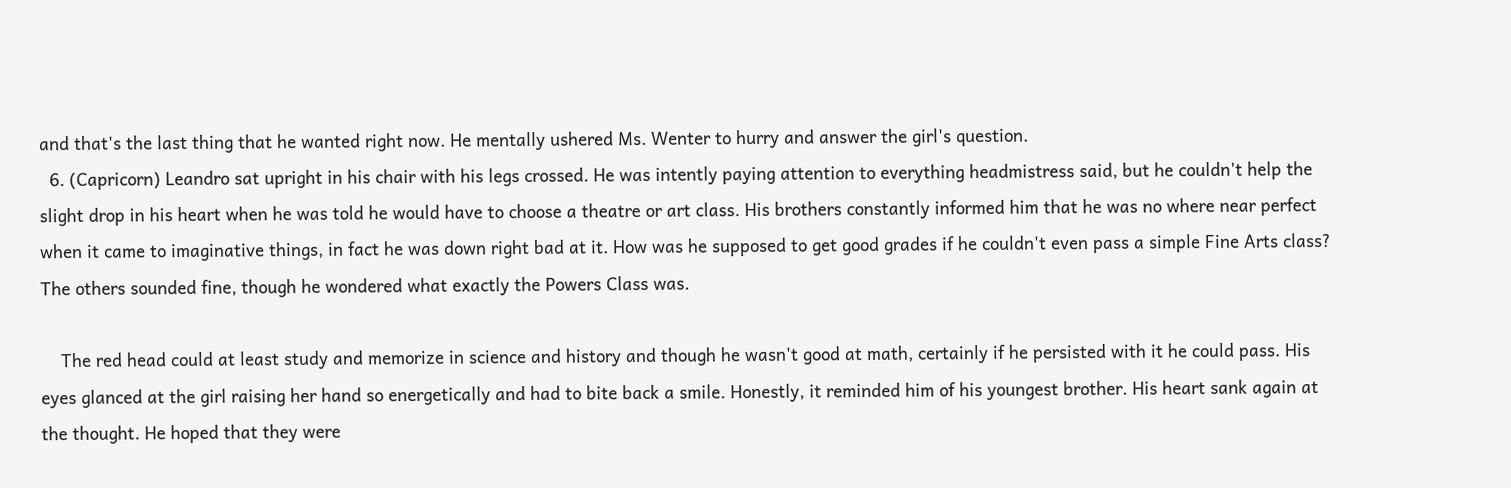and that's the last thing that he wanted right now. He mentally ushered Ms. Wenter to hurry and answer the girl's question.
  6. (Capricorn) Leandro sat upright in his chair with his legs crossed. He was intently paying attention to everything headmistress said, but he couldn't help the slight drop in his heart when he was told he would have to choose a theatre or art class. His brothers constantly informed him that he was no where near perfect when it came to imaginative things, in fact he was down right bad at it. How was he supposed to get good grades if he couldn't even pass a simple Fine Arts class? The others sounded fine, though he wondered what exactly the Powers Class was.

    The red head could at least study and memorize in science and history and though he wasn't good at math, certainly if he persisted with it he could pass. His eyes glanced at the girl raising her hand so energetically and had to bite back a smile. Honestly, it reminded him of his youngest brother. His heart sank again at the thought. He hoped that they were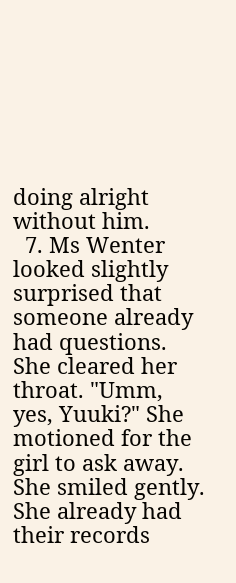doing alright without him.
  7. Ms Wenter looked slightly surprised that someone already had questions. She cleared her throat. "Umm, yes, Yuuki?" She motioned for the girl to ask away. She smiled gently. She already had their records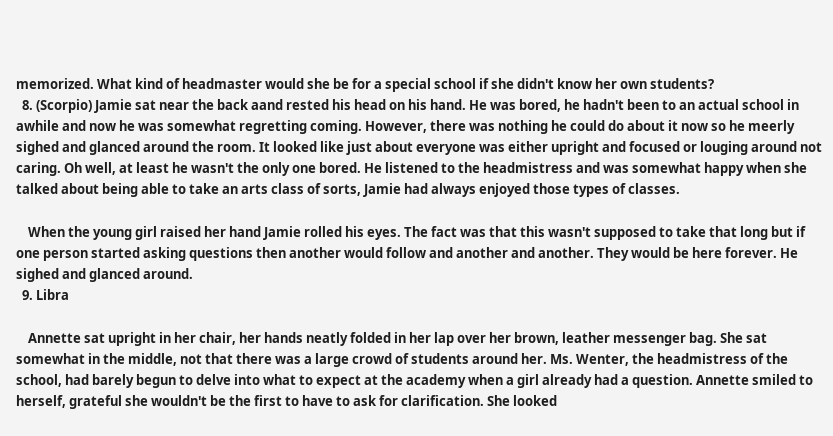memorized. What kind of headmaster would she be for a special school if she didn't know her own students?
  8. (Scorpio) Jamie sat near the back aand rested his head on his hand. He was bored, he hadn't been to an actual school in awhile and now he was somewhat regretting coming. However, there was nothing he could do about it now so he meerly sighed and glanced around the room. It looked like just about everyone was either upright and focused or louging around not caring. Oh well, at least he wasn't the only one bored. He listened to the headmistress and was somewhat happy when she talked about being able to take an arts class of sorts, Jamie had always enjoyed those types of classes.

    When the young girl raised her hand Jamie rolled his eyes. The fact was that this wasn't supposed to take that long but if one person started asking questions then another would follow and another and another. They would be here forever. He sighed and glanced around.
  9. Libra

    Annette sat upright in her chair, her hands neatly folded in her lap over her brown, leather messenger bag. She sat somewhat in the middle, not that there was a large crowd of students around her. Ms. Wenter, the headmistress of the school, had barely begun to delve into what to expect at the academy when a girl already had a question. Annette smiled to herself, grateful she wouldn't be the first to have to ask for clarification. She looked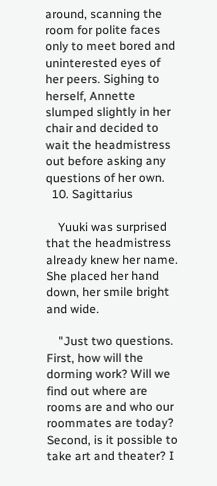around, scanning the room for polite faces only to meet bored and uninterested eyes of her peers. Sighing to herself, Annette slumped slightly in her chair and decided to wait the headmistress out before asking any questions of her own.
  10. Sagittarius

    Yuuki was surprised that the headmistress already knew her name. She placed her hand down, her smile bright and wide.

    "Just two questions. First, how will the dorming work? Will we find out where are rooms are and who our roommates are today? Second, is it possible to take art and theater? I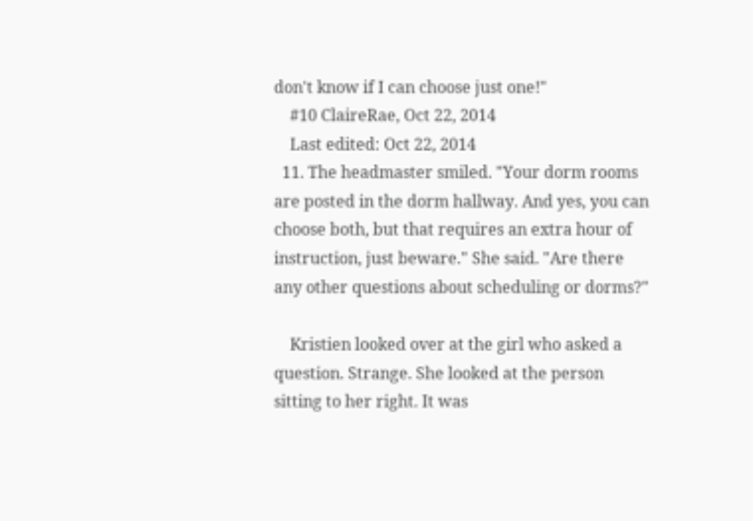don't know if I can choose just one!"
    #10 ClaireRae, Oct 22, 2014
    Last edited: Oct 22, 2014
  11. The headmaster smiled. "Your dorm rooms are posted in the dorm hallway. And yes, you can choose both, but that requires an extra hour of instruction, just beware." She said. "Are there any other questions about scheduling or dorms?"

    Kristien looked over at the girl who asked a question. Strange. She looked at the person sitting to her right. It was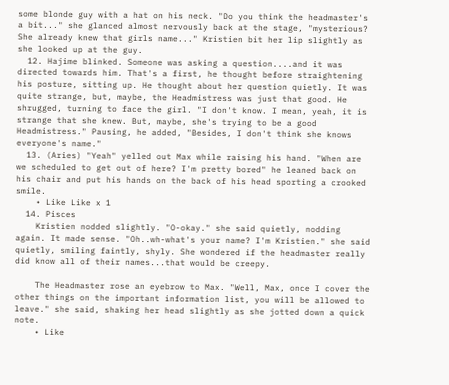some blonde guy with a hat on his neck. "Do you think the headmaster's a bit..." she glanced almost nervously back at the stage, "mysterious? She already knew that girls name..." Kristien bit her lip slightly as she looked up at the guy.
  12. Hajime blinked. Someone was asking a question....and it was directed towards him. That's a first, he thought before straightening his posture, sitting up. He thought about her question quietly. It was quite strange, but, maybe, the Headmistress was just that good. He shrugged, turning to face the girl. "I don't know. I mean, yeah, it is strange that she knew. But, maybe, she's trying to be a good Headmistress." Pausing, he added, "Besides, I don't think she knows everyone's name."
  13. (Aries) "Yeah" yelled out Max while raising his hand. "When are we scheduled to get out of here? I'm pretty bored" he leaned back on his chair and put his hands on the back of his head sporting a crooked smile.
    • Like Like x 1
  14. Pisces
    Kristien nodded slightly. "O-okay." she said quietly, nodding again. It made sense. "Oh..wh-what's your name? I'm Kristien." she said quietly, smiling faintly, shyly. She wondered if the headmaster really did know all of their names...that would be creepy.

    The Headmaster rose an eyebrow to Max. "Well, Max, once I cover the other things on the important information list, you will be allowed to leave." she said, shaking her head slightly as she jotted down a quick note.
    • Like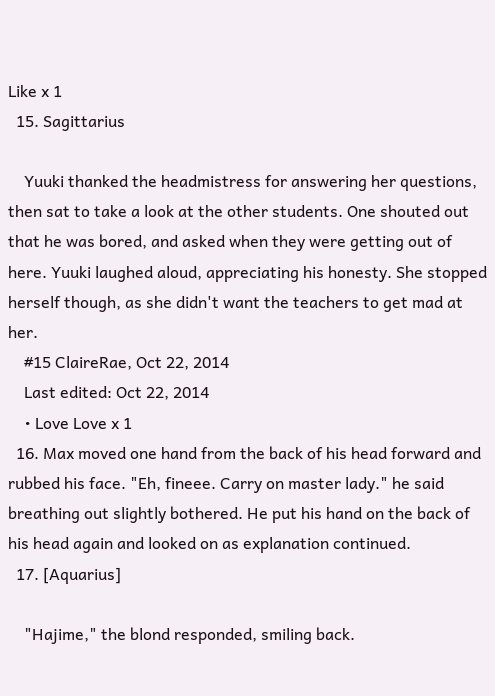Like x 1
  15. Sagittarius

    Yuuki thanked the headmistress for answering her questions, then sat to take a look at the other students. One shouted out that he was bored, and asked when they were getting out of here. Yuuki laughed aloud, appreciating his honesty. She stopped herself though, as she didn't want the teachers to get mad at her.
    #15 ClaireRae, Oct 22, 2014
    Last edited: Oct 22, 2014
    • Love Love x 1
  16. Max moved one hand from the back of his head forward and rubbed his face. "Eh, fineee. Carry on master lady." he said breathing out slightly bothered. He put his hand on the back of his head again and looked on as explanation continued.
  17. [Aquarius]

    "Hajime," the blond responded, smiling back.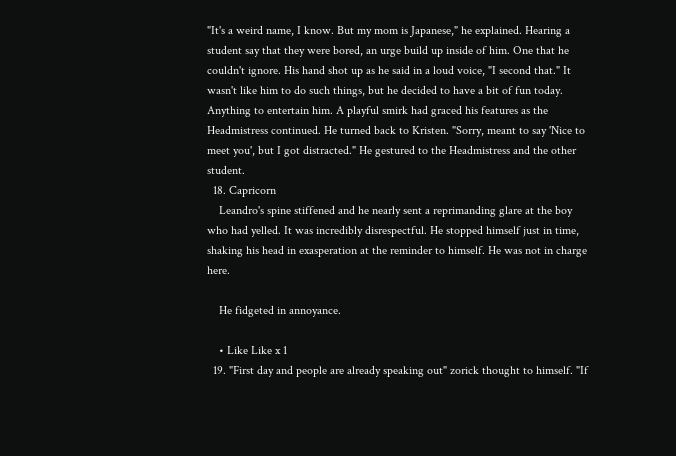"It's a weird name, I know. But my mom is Japanese," he explained. Hearing a student say that they were bored, an urge build up inside of him. One that he couldn't ignore. His hand shot up as he said in a loud voice, "I second that." It wasn't like him to do such things, but he decided to have a bit of fun today. Anything to entertain him. A playful smirk had graced his features as the Headmistress continued. He turned back to Kristen. "Sorry, meant to say 'Nice to meet you', but I got distracted." He gestured to the Headmistress and the other student.
  18. Capricorn
    Leandro's spine stiffened and he nearly sent a reprimanding glare at the boy who had yelled. It was incredibly disrespectful. He stopped himself just in time, shaking his head in exasperation at the reminder to himself. He was not in charge here.

    He fidgeted in annoyance.

    • Like Like x 1
  19. "First day and people are already speaking out" zorick thought to himself. "If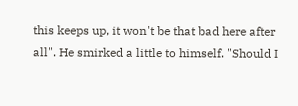this keeps up, it won't be that bad here after all". He smirked a little to himself. "Should I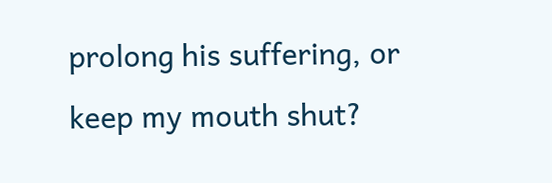prolong his suffering, or keep my mouth shut?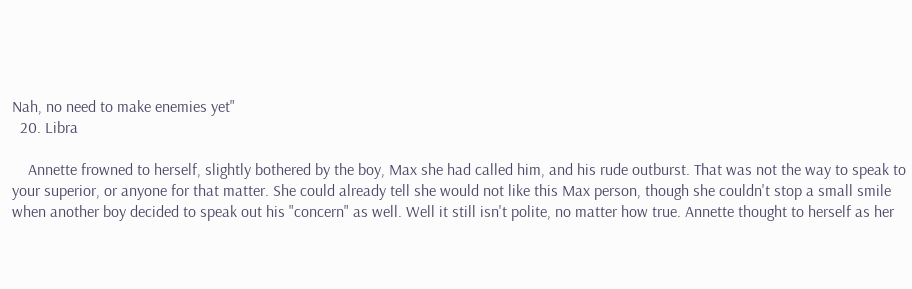Nah, no need to make enemies yet"
  20. Libra

    Annette frowned to herself, slightly bothered by the boy, Max she had called him, and his rude outburst. That was not the way to speak to your superior, or anyone for that matter. She could already tell she would not like this Max person, though she couldn't stop a small smile when another boy decided to speak out his "concern" as well. Well it still isn't polite, no matter how true. Annette thought to herself as her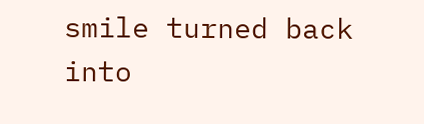smile turned back into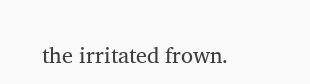the irritated frown.